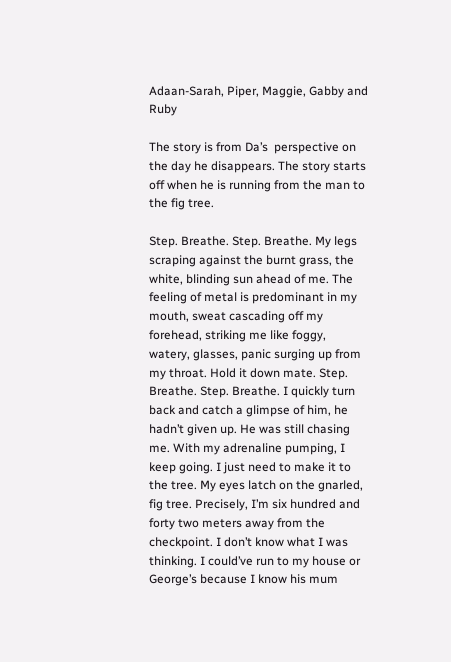Adaan-Sarah, Piper, Maggie, Gabby and Ruby

The story is from Da’s  perspective on the day he disappears. The story starts off when he is running from the man to the fig tree.

Step. Breathe. Step. Breathe. My legs scraping against the burnt grass, the white, blinding sun ahead of me. The feeling of metal is predominant in my mouth, sweat cascading off my forehead, striking me like foggy, watery, glasses, panic surging up from my throat. Hold it down mate. Step. Breathe. Step. Breathe. I quickly turn back and catch a glimpse of him, he hadn’t given up. He was still chasing me. With my adrenaline pumping, I keep going. I just need to make it to the tree. My eyes latch on the gnarled, fig tree. Precisely, I’m six hundred and forty two meters away from the checkpoint. I don’t know what I was thinking. I could’ve run to my house or George’s because I know his mum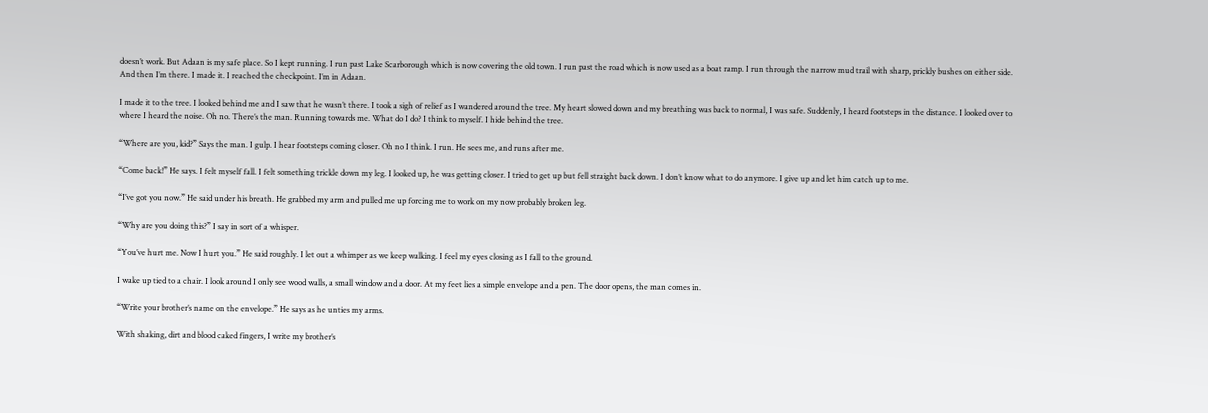doesn’t work. But Adaan is my safe place. So I kept running. I run past Lake Scarborough which is now covering the old town. I run past the road which is now used as a boat ramp. I run through the narrow mud trail with sharp, prickly bushes on either side. And then I’m there. I made it. I reached the checkpoint. I’m in Adaan.

I made it to the tree. I looked behind me and I saw that he wasn’t there. I took a sigh of relief as I wandered around the tree. My heart slowed down and my breathing was back to normal, I was safe. Suddenly, I heard footsteps in the distance. I looked over to where I heard the noise. Oh no. There’s the man. Running towards me. What do I do? I think to myself. I hide behind the tree.

“Where are you, kid?” Says the man. I gulp. I hear footsteps coming closer. Oh no I think. I run. He sees me, and runs after me.

“Come back!” He says. I felt myself fall. I felt something trickle down my leg. I looked up, he was getting closer. I tried to get up but fell straight back down. I don’t know what to do anymore. I give up and let him catch up to me.

“I’ve got you now.” He said under his breath. He grabbed my arm and pulled me up forcing me to work on my now probably broken leg.

“Why are you doing this?” I say in sort of a whisper.

“You’ve hurt me. Now I hurt you.” He said roughly. I let out a whimper as we keep walking. I feel my eyes closing as I fall to the ground.

I wake up tied to a chair. I look around I only see wood walls, a small window and a door. At my feet lies a simple envelope and a pen. The door opens, the man comes in.

“Write your brother’s name on the envelope.” He says as he unties my arms.

With shaking, dirt and blood caked fingers, I write my brother’s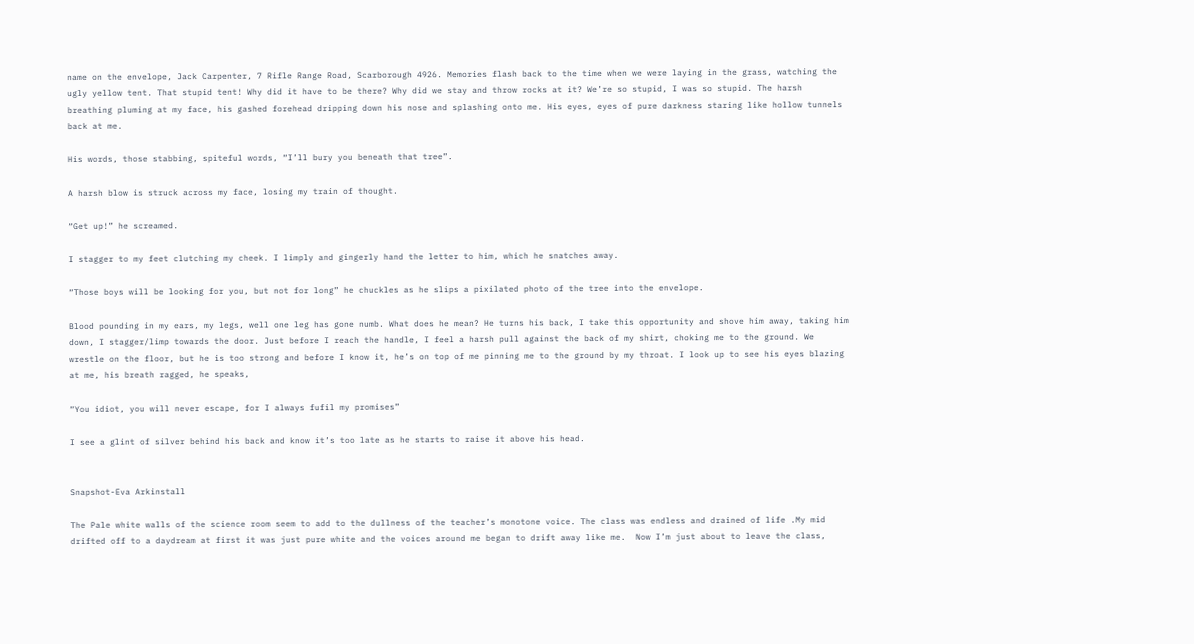name on the envelope, Jack Carpenter, 7 Rifle Range Road, Scarborough 4926. Memories flash back to the time when we were laying in the grass, watching the ugly yellow tent. That stupid tent! Why did it have to be there? Why did we stay and throw rocks at it? We’re so stupid, I was so stupid. The harsh breathing pluming at my face, his gashed forehead dripping down his nose and splashing onto me. His eyes, eyes of pure darkness staring like hollow tunnels back at me.

His words, those stabbing, spiteful words, “I’ll bury you beneath that tree”.

A harsh blow is struck across my face, losing my train of thought.

“Get up!” he screamed.

I stagger to my feet clutching my cheek. I limply and gingerly hand the letter to him, which he snatches away.

“Those boys will be looking for you, but not for long” he chuckles as he slips a pixilated photo of the tree into the envelope.

Blood pounding in my ears, my legs, well one leg has gone numb. What does he mean? He turns his back, I take this opportunity and shove him away, taking him down, I stagger/limp towards the door. Just before I reach the handle, I feel a harsh pull against the back of my shirt, choking me to the ground. We wrestle on the floor, but he is too strong and before I know it, he’s on top of me pinning me to the ground by my throat. I look up to see his eyes blazing at me, his breath ragged, he speaks,

“You idiot, you will never escape, for I always fufil my promises”

I see a glint of silver behind his back and know it’s too late as he starts to raise it above his head.


Snapshot-Eva Arkinstall

The Pale white walls of the science room seem to add to the dullness of the teacher’s monotone voice. The class was endless and drained of life .My mid drifted off to a daydream at first it was just pure white and the voices around me began to drift away like me.  Now I’m just about to leave the class,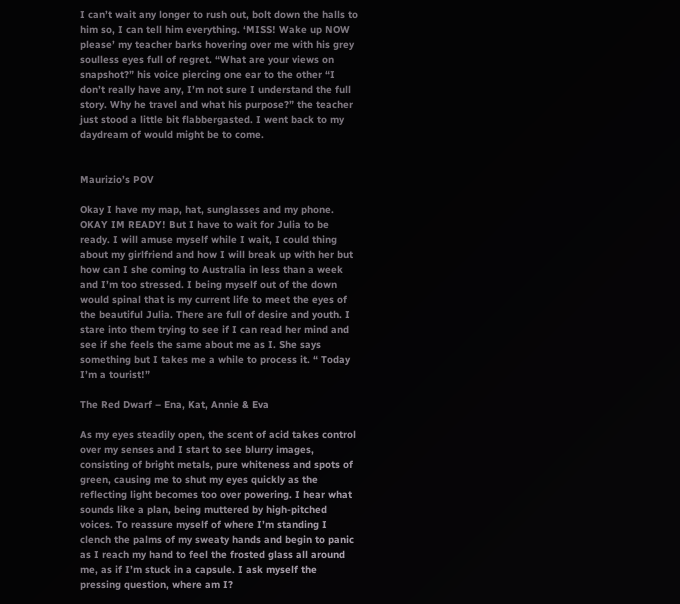I can’t wait any longer to rush out, bolt down the halls to him so, I can tell him everything. ‘MISS! Wake up NOW please’ my teacher barks hovering over me with his grey soulless eyes full of regret. “What are your views on snapshot?” his voice piercing one ear to the other “I don’t really have any, I’m not sure I understand the full story. Why he travel and what his purpose?” the teacher just stood a little bit flabbergasted. I went back to my daydream of would might be to come.


Maurizio’s POV

Okay I have my map, hat, sunglasses and my phone. OKAY IM READY! But I have to wait for Julia to be ready. I will amuse myself while I wait, I could thing about my girlfriend and how I will break up with her but how can I she coming to Australia in less than a week and I’m too stressed. I being myself out of the down would spinal that is my current life to meet the eyes of the beautiful Julia. There are full of desire and youth. I stare into them trying to see if I can read her mind and see if she feels the same about me as I. She says something but I takes me a while to process it. “ Today I’m a tourist!”

The Red Dwarf – Ena, Kat, Annie & Eva

As my eyes steadily open, the scent of acid takes control over my senses and I start to see blurry images, consisting of bright metals, pure whiteness and spots of green, causing me to shut my eyes quickly as the reflecting light becomes too over powering. I hear what sounds like a plan, being muttered by high-pitched voices. To reassure myself of where I’m standing I clench the palms of my sweaty hands and begin to panic as I reach my hand to feel the frosted glass all around me, as if I’m stuck in a capsule. I ask myself the pressing question, where am I?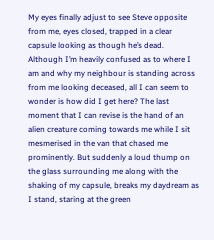My eyes finally adjust to see Steve opposite from me, eyes closed, trapped in a clear capsule looking as though he’s dead. Although I’m heavily confused as to where I am and why my neighbour is standing across from me looking deceased, all I can seem to wonder is how did I get here? The last moment that I can revise is the hand of an alien creature coming towards me while I sit mesmerised in the van that chased me prominently. But suddenly a loud thump on the glass surrounding me along with the shaking of my capsule, breaks my daydream as I stand, staring at the green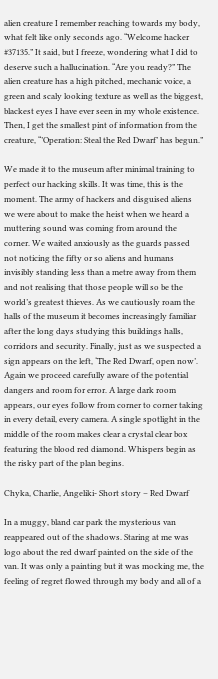alien creature I remember reaching towards my body, what felt like only seconds ago. “Welcome hacker #37135.” It said, but I freeze, wondering what I did to deserve such a hallucination. “Are you ready?” The alien creature has a high pitched, mechanic voice, a green and scaly looking texture as well as the biggest, blackest eyes I have ever seen in my whole existence. Then, I get the smallest pint of information from the creature, “’Operation: Steal the Red Dwarf’ has begun.”

We made it to the museum after minimal training to perfect our hacking skills. It was time, this is the moment. The army of hackers and disguised aliens we were about to make the heist when we heard a muttering sound was coming from around the corner. We waited anxiously as the guards passed not noticing the fifty or so aliens and humans invisibly standing less than a metre away from them and not realising that those people will so be the world’s greatest thieves. As we cautiously roam the halls of the museum it becomes increasingly familiar after the long days studying this buildings halls, corridors and security. Finally, just as we suspected a sign appears on the left, ‘The Red Dwarf, open now’. Again we proceed carefully aware of the potential dangers and room for error. A large dark room appears, our eyes follow from corner to corner taking in every detail, every camera. A single spotlight in the middle of the room makes clear a crystal clear box featuring the blood red diamond. Whispers begin as the risky part of the plan begins.

Chyka, Charlie, Angeliki- Short story – Red Dwarf

In a muggy, bland car park the mysterious van reappeared out of the shadows. Staring at me was logo about the red dwarf painted on the side of the van. It was only a painting but it was mocking me, the feeling of regret flowed through my body and all of a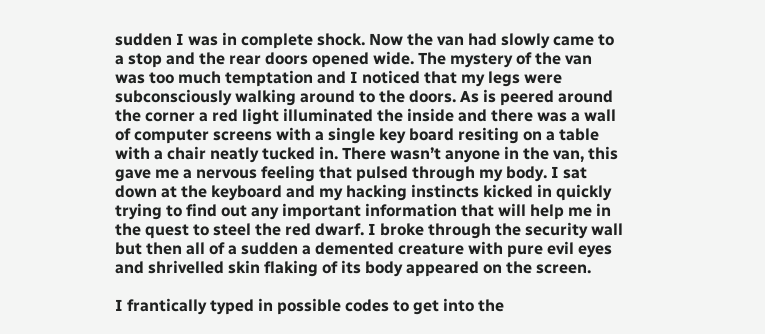sudden I was in complete shock. Now the van had slowly came to a stop and the rear doors opened wide. The mystery of the van was too much temptation and I noticed that my legs were subconsciously walking around to the doors. As is peered around the corner a red light illuminated the inside and there was a wall of computer screens with a single key board resiting on a table with a chair neatly tucked in. There wasn’t anyone in the van, this gave me a nervous feeling that pulsed through my body. I sat down at the keyboard and my hacking instincts kicked in quickly trying to find out any important information that will help me in the quest to steel the red dwarf. I broke through the security wall but then all of a sudden a demented creature with pure evil eyes and shrivelled skin flaking of its body appeared on the screen.

I frantically typed in possible codes to get into the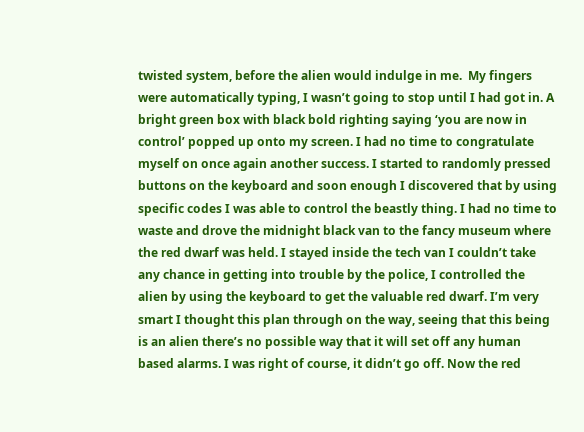twisted system, before the alien would indulge in me.  My fingers were automatically typing, I wasn’t going to stop until I had got in. A bright green box with black bold righting saying ‘you are now in control’ popped up onto my screen. I had no time to congratulate myself on once again another success. I started to randomly pressed buttons on the keyboard and soon enough I discovered that by using specific codes I was able to control the beastly thing. I had no time to waste and drove the midnight black van to the fancy museum where the red dwarf was held. I stayed inside the tech van I couldn’t take any chance in getting into trouble by the police, I controlled the alien by using the keyboard to get the valuable red dwarf. I’m very smart I thought this plan through on the way, seeing that this being is an alien there’s no possible way that it will set off any human based alarms. I was right of course, it didn’t go off. Now the red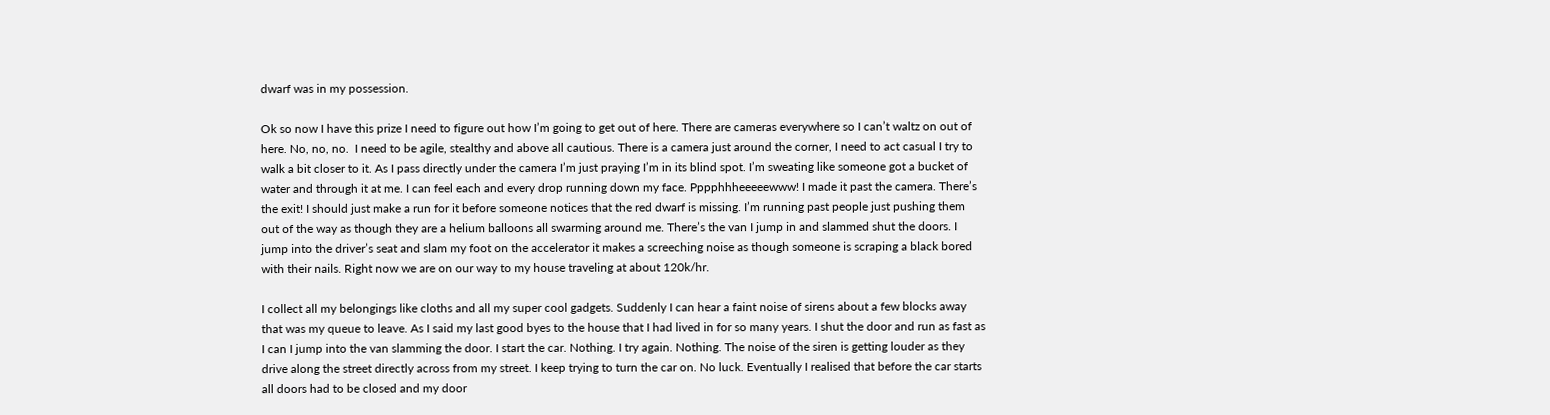dwarf was in my possession.

Ok so now I have this prize I need to figure out how I’m going to get out of here. There are cameras everywhere so I can’t waltz on out of here. No, no, no.  I need to be agile, stealthy and above all cautious. There is a camera just around the corner, I need to act casual I try to walk a bit closer to it. As I pass directly under the camera I’m just praying I’m in its blind spot. I’m sweating like someone got a bucket of water and through it at me. I can feel each and every drop running down my face. Pppphhheeeeewww! I made it past the camera. There’s the exit! I should just make a run for it before someone notices that the red dwarf is missing. I’m running past people just pushing them out of the way as though they are a helium balloons all swarming around me. There’s the van I jump in and slammed shut the doors. I jump into the driver’s seat and slam my foot on the accelerator it makes a screeching noise as though someone is scraping a black bored with their nails. Right now we are on our way to my house traveling at about 120k/hr.

I collect all my belongings like cloths and all my super cool gadgets. Suddenly I can hear a faint noise of sirens about a few blocks away that was my queue to leave. As I said my last good byes to the house that I had lived in for so many years. I shut the door and run as fast as I can I jump into the van slamming the door. I start the car. Nothing. I try again. Nothing. The noise of the siren is getting louder as they drive along the street directly across from my street. I keep trying to turn the car on. No luck. Eventually I realised that before the car starts all doors had to be closed and my door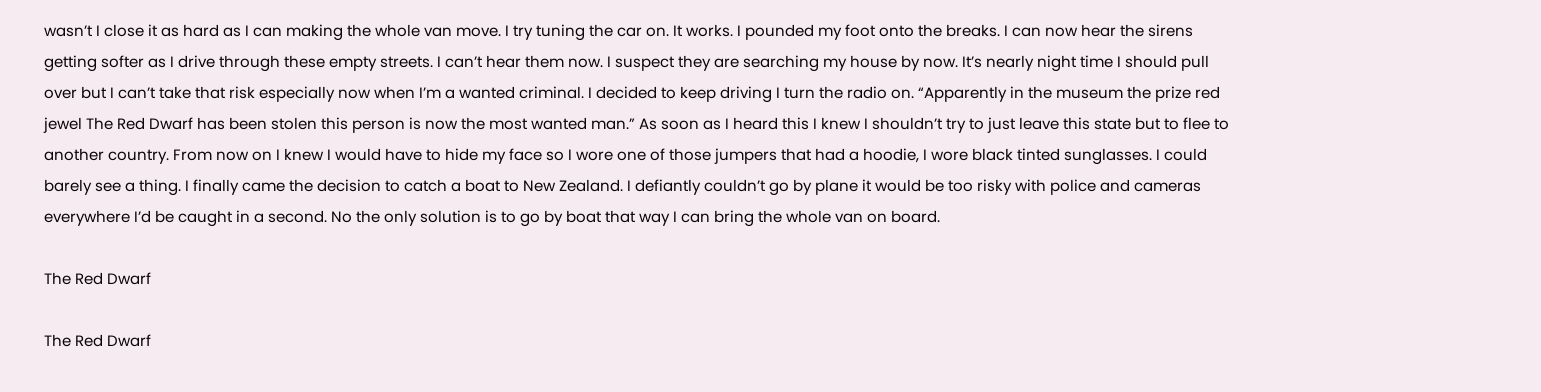wasn’t I close it as hard as I can making the whole van move. I try tuning the car on. It works. I pounded my foot onto the breaks. I can now hear the sirens getting softer as I drive through these empty streets. I can’t hear them now. I suspect they are searching my house by now. It’s nearly night time I should pull over but I can’t take that risk especially now when I’m a wanted criminal. I decided to keep driving I turn the radio on. “Apparently in the museum the prize red jewel The Red Dwarf has been stolen this person is now the most wanted man.” As soon as I heard this I knew I shouldn’t try to just leave this state but to flee to another country. From now on I knew I would have to hide my face so I wore one of those jumpers that had a hoodie, I wore black tinted sunglasses. I could barely see a thing. I finally came the decision to catch a boat to New Zealand. I defiantly couldn’t go by plane it would be too risky with police and cameras everywhere I’d be caught in a second. No the only solution is to go by boat that way I can bring the whole van on board.

The Red Dwarf

The Red Dwarf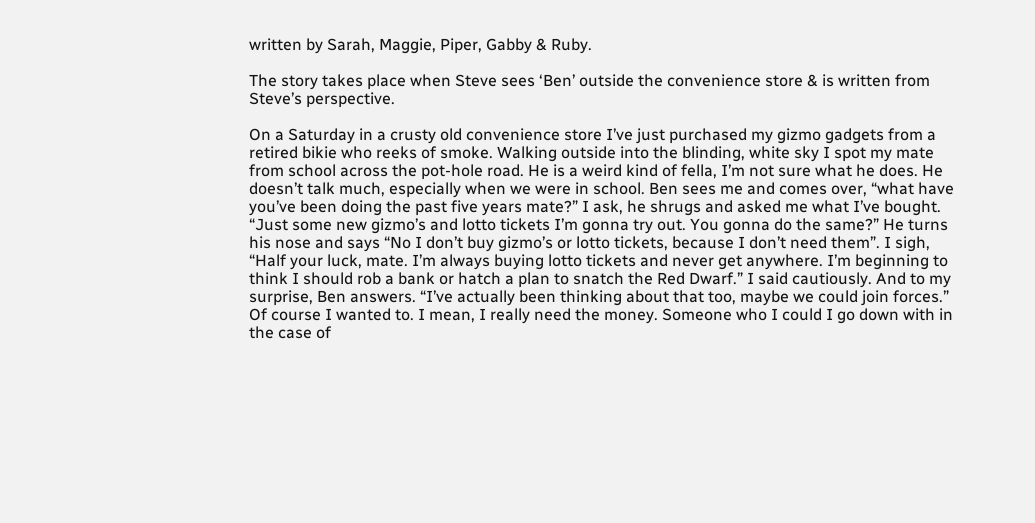written by Sarah, Maggie, Piper, Gabby & Ruby.

The story takes place when Steve sees ‘Ben’ outside the convenience store & is written from Steve’s perspective.

On a Saturday in a crusty old convenience store I’ve just purchased my gizmo gadgets from a retired bikie who reeks of smoke. Walking outside into the blinding, white sky I spot my mate from school across the pot-hole road. He is a weird kind of fella, I’m not sure what he does. He doesn’t talk much, especially when we were in school. Ben sees me and comes over, “what have you’ve been doing the past five years mate?” I ask, he shrugs and asked me what I’ve bought. “Just some new gizmo’s and lotto tickets I’m gonna try out. You gonna do the same?” He turns his nose and says “No I don’t buy gizmo’s or lotto tickets, because I don’t need them”. I sigh, “Half your luck, mate. I’m always buying lotto tickets and never get anywhere. I’m beginning to think I should rob a bank or hatch a plan to snatch the Red Dwarf.” I said cautiously. And to my surprise, Ben answers. “I’ve actually been thinking about that too, maybe we could join forces.” Of course I wanted to. I mean, I really need the money. Someone who I could I go down with in the case of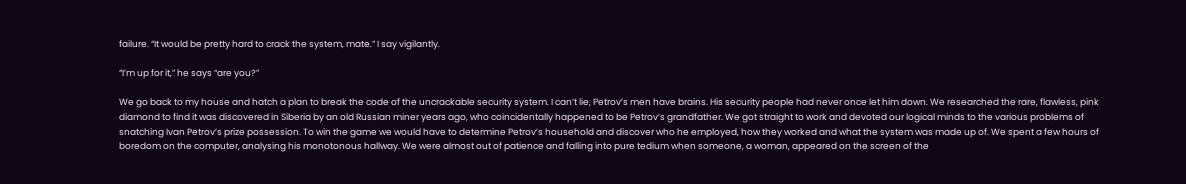failure. “It would be pretty hard to crack the system, mate.” I say vigilantly.

“I’m up for it,” he says “are you?”

We go back to my house and hatch a plan to break the code of the uncrackable security system. I can’t lie, Petrov’s men have brains. His security people had never once let him down. We researched the rare, flawless, pink diamond to find it was discovered in Siberia by an old Russian miner years ago, who coincidentally happened to be Petrov’s grandfather. We got straight to work and devoted our logical minds to the various problems of snatching Ivan Petrov’s prize possession. To win the game we would have to determine Petrov’s household and discover who he employed, how they worked and what the system was made up of. We spent a few hours of boredom on the computer, analysing his monotonous hallway. We were almost out of patience and falling into pure tedium when someone, a woman, appeared on the screen of the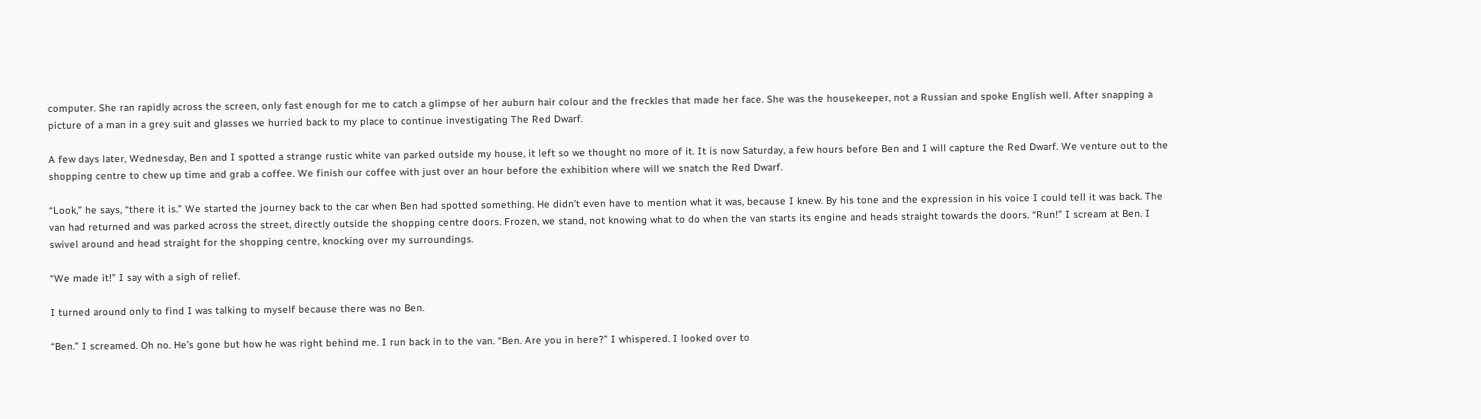computer. She ran rapidly across the screen, only fast enough for me to catch a glimpse of her auburn hair colour and the freckles that made her face. She was the housekeeper, not a Russian and spoke English well. After snapping a picture of a man in a grey suit and glasses we hurried back to my place to continue investigating The Red Dwarf.

A few days later, Wednesday, Ben and I spotted a strange rustic white van parked outside my house, it left so we thought no more of it. It is now Saturday, a few hours before Ben and I will capture the Red Dwarf. We venture out to the shopping centre to chew up time and grab a coffee. We finish our coffee with just over an hour before the exhibition where will we snatch the Red Dwarf.

“Look,” he says, “there it is.” We started the journey back to the car when Ben had spotted something. He didn’t even have to mention what it was, because I knew. By his tone and the expression in his voice I could tell it was back. The van had returned and was parked across the street, directly outside the shopping centre doors. Frozen, we stand, not knowing what to do when the van starts its engine and heads straight towards the doors. “Run!” I scream at Ben. I swivel around and head straight for the shopping centre, knocking over my surroundings.

“We made it!” I say with a sigh of relief.

I turned around only to find I was talking to myself because there was no Ben.

“Ben.” I screamed. Oh no. He’s gone but how he was right behind me. I run back in to the van. “Ben. Are you in here?” I whispered. I looked over to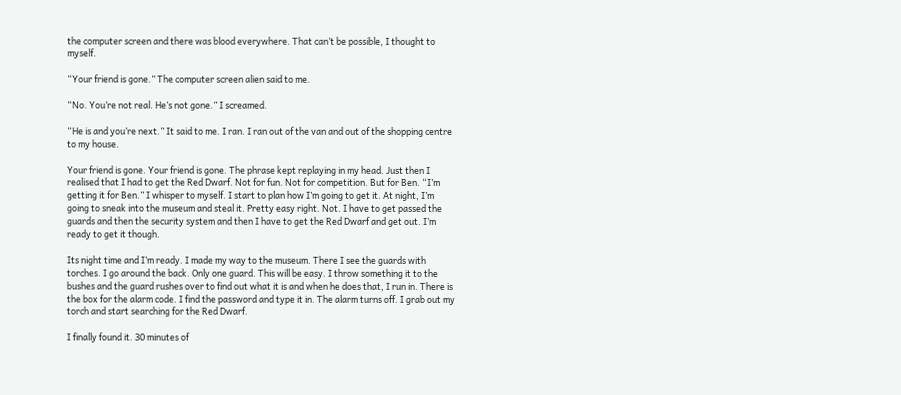the computer screen and there was blood everywhere. That can’t be possible, I thought to myself.

“Your friend is gone.” The computer screen alien said to me.

“No. You’re not real. He’s not gone.” I screamed.

“He is and you’re next.” It said to me. I ran. I ran out of the van and out of the shopping centre to my house.

Your friend is gone. Your friend is gone. The phrase kept replaying in my head. Just then I realised that I had to get the Red Dwarf. Not for fun. Not for competition. But for Ben. “I’m getting it for Ben.” I whisper to myself. I start to plan how I’m going to get it. At night, I’m going to sneak into the museum and steal it. Pretty easy right. Not. I have to get passed the guards and then the security system and then I have to get the Red Dwarf and get out. I’m ready to get it though.

Its night time and I’m ready. I made my way to the museum. There I see the guards with torches. I go around the back. Only one guard. This will be easy. I throw something it to the bushes and the guard rushes over to find out what it is and when he does that, I run in. There is the box for the alarm code. I find the password and type it in. The alarm turns off. I grab out my torch and start searching for the Red Dwarf.

I finally found it. 30 minutes of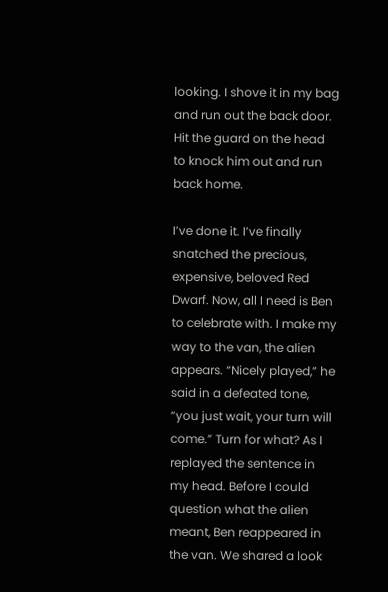looking. I shove it in my bag and run out the back door. Hit the guard on the head to knock him out and run back home.

I’ve done it. I’ve finally snatched the precious, expensive, beloved Red Dwarf. Now, all I need is Ben to celebrate with. I make my way to the van, the alien appears. “Nicely played,” he said in a defeated tone, “you just wait, your turn will come.” Turn for what? As I replayed the sentence in my head. Before I could question what the alien meant, Ben reappeared in the van. We shared a look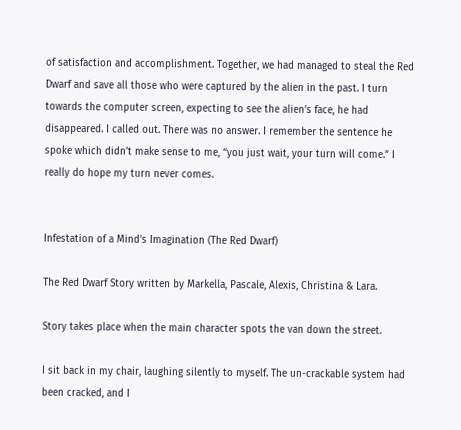of satisfaction and accomplishment. Together, we had managed to steal the Red Dwarf and save all those who were captured by the alien in the past. I turn towards the computer screen, expecting to see the alien’s face, he had disappeared. I called out. There was no answer. I remember the sentence he spoke which didn’t make sense to me, “you just wait, your turn will come.” I really do hope my turn never comes.


Infestation of a Mind’s Imagination (The Red Dwarf)

The Red Dwarf Story written by Markella, Pascale, Alexis, Christina & Lara.

Story takes place when the main character spots the van down the street.

I sit back in my chair, laughing silently to myself. The un-crackable system had been cracked, and I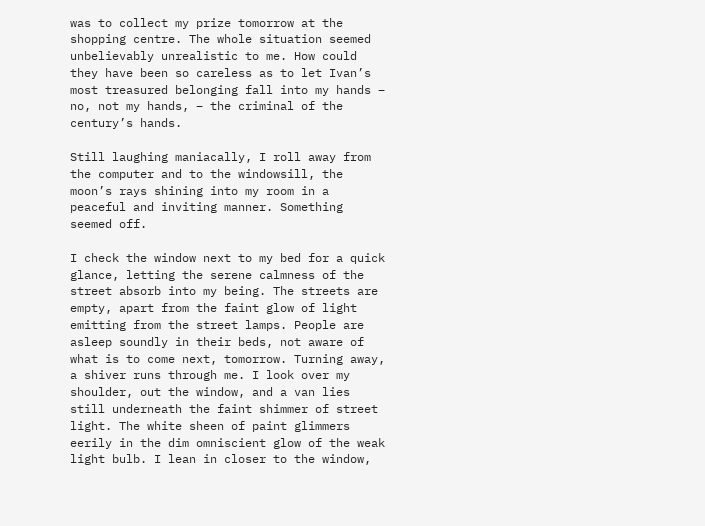was to collect my prize tomorrow at the shopping centre. The whole situation seemed unbelievably unrealistic to me. How could they have been so careless as to let Ivan’s most treasured belonging fall into my hands – no, not my hands, – the criminal of the century’s hands.

Still laughing maniacally, I roll away from the computer and to the windowsill, the moon’s rays shining into my room in a peaceful and inviting manner. Something seemed off.

I check the window next to my bed for a quick glance, letting the serene calmness of the street absorb into my being. The streets are empty, apart from the faint glow of light emitting from the street lamps. People are asleep soundly in their beds, not aware of what is to come next, tomorrow. Turning away, a shiver runs through me. I look over my shoulder, out the window, and a van lies still underneath the faint shimmer of street light. The white sheen of paint glimmers eerily in the dim omniscient glow of the weak light bulb. I lean in closer to the window,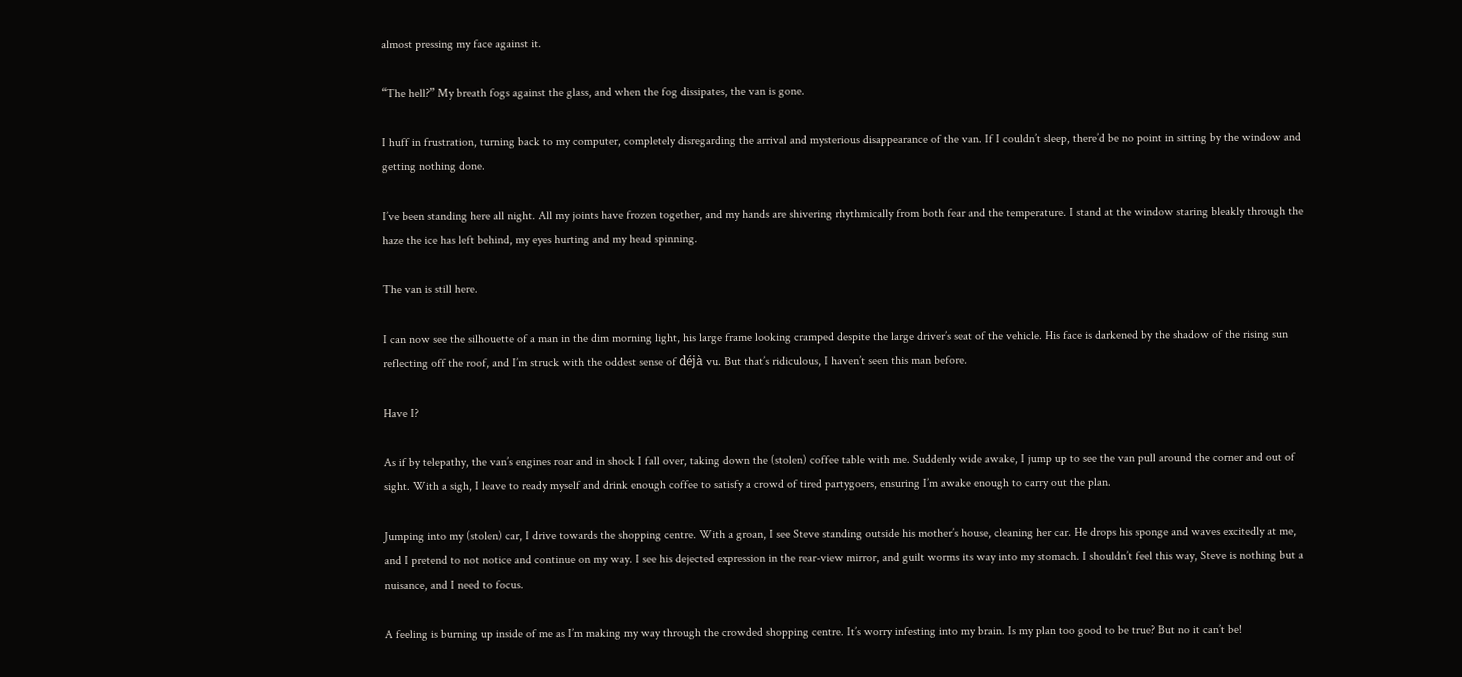almost pressing my face against it.

“The hell?” My breath fogs against the glass, and when the fog dissipates, the van is gone.

I huff in frustration, turning back to my computer, completely disregarding the arrival and mysterious disappearance of the van. If I couldn’t sleep, there’d be no point in sitting by the window and getting nothing done.

I’ve been standing here all night. All my joints have frozen together, and my hands are shivering rhythmically from both fear and the temperature. I stand at the window staring bleakly through the haze the ice has left behind, my eyes hurting and my head spinning.

The van is still here.

I can now see the silhouette of a man in the dim morning light, his large frame looking cramped despite the large driver’s seat of the vehicle. His face is darkened by the shadow of the rising sun reflecting off the roof, and I’m struck with the oddest sense of déjà vu. But that’s ridiculous, I haven’t seen this man before.

Have I?

As if by telepathy, the van’s engines roar and in shock I fall over, taking down the (stolen) coffee table with me. Suddenly wide awake, I jump up to see the van pull around the corner and out of sight. With a sigh, I leave to ready myself and drink enough coffee to satisfy a crowd of tired partygoers, ensuring I’m awake enough to carry out the plan.

Jumping into my (stolen) car, I drive towards the shopping centre. With a groan, I see Steve standing outside his mother’s house, cleaning her car. He drops his sponge and waves excitedly at me, and I pretend to not notice and continue on my way. I see his dejected expression in the rear-view mirror, and guilt worms its way into my stomach. I shouldn’t feel this way, Steve is nothing but a nuisance, and I need to focus.

A feeling is burning up inside of me as I’m making my way through the crowded shopping centre. It’s worry infesting into my brain. Is my plan too good to be true? But no it can’t be!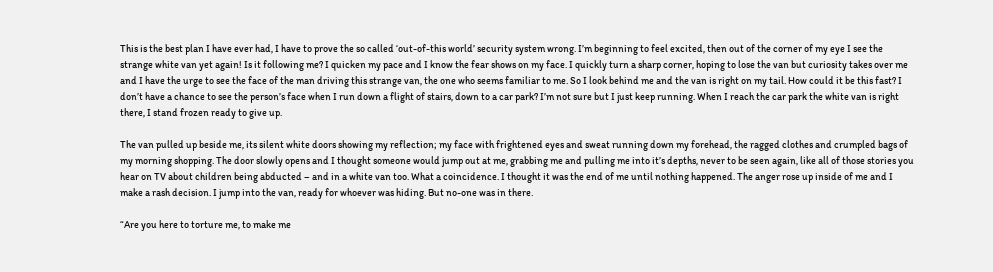This is the best plan I have ever had, I have to prove the so called ‘out-of-this world’ security system wrong. I’m beginning to feel excited, then out of the corner of my eye I see the strange white van yet again! Is it following me? I quicken my pace and I know the fear shows on my face. I quickly turn a sharp corner, hoping to lose the van but curiosity takes over me and I have the urge to see the face of the man driving this strange van, the one who seems familiar to me. So I look behind me and the van is right on my tail. How could it be this fast? I don’t have a chance to see the person’s face when I run down a flight of stairs, down to a car park? I’m not sure but I just keep running. When I reach the car park the white van is right there, I stand frozen ready to give up.

The van pulled up beside me, its silent white doors showing my reflection; my face with frightened eyes and sweat running down my forehead, the ragged clothes and crumpled bags of my morning shopping. The door slowly opens and I thought someone would jump out at me, grabbing me and pulling me into it’s depths, never to be seen again, like all of those stories you hear on TV about children being abducted – and in a white van too. What a coincidence. I thought it was the end of me until nothing happened. The anger rose up inside of me and I make a rash decision. I jump into the van, ready for whoever was hiding. But no-one was in there.

“Are you here to torture me, to make me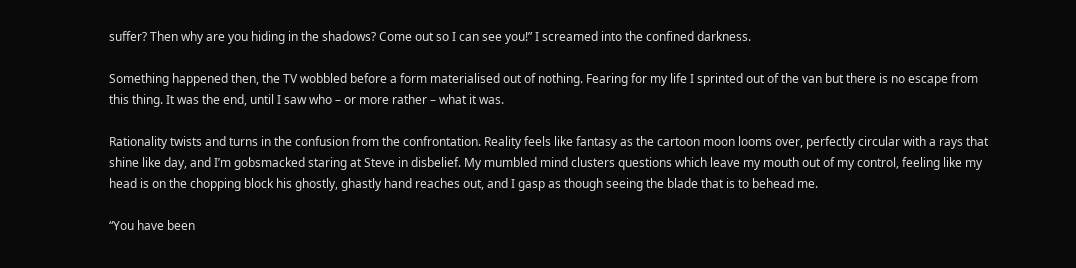suffer? Then why are you hiding in the shadows? Come out so I can see you!” I screamed into the confined darkness.

Something happened then, the TV wobbled before a form materialised out of nothing. Fearing for my life I sprinted out of the van but there is no escape from this thing. It was the end, until I saw who – or more rather – what it was.

Rationality twists and turns in the confusion from the confrontation. Reality feels like fantasy as the cartoon moon looms over, perfectly circular with a rays that shine like day, and I’m gobsmacked staring at Steve in disbelief. My mumbled mind clusters questions which leave my mouth out of my control, feeling like my head is on the chopping block his ghostly, ghastly hand reaches out, and I gasp as though seeing the blade that is to behead me.

“You have been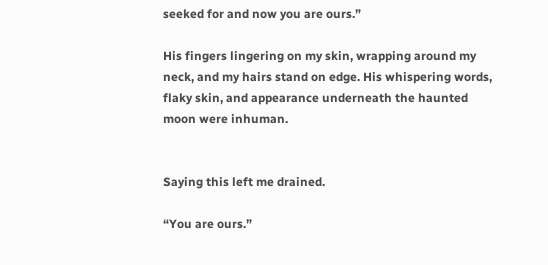seeked for and now you are ours.”

His fingers lingering on my skin, wrapping around my neck, and my hairs stand on edge. His whispering words, flaky skin, and appearance underneath the haunted moon were inhuman.


Saying this left me drained.

“You are ours.”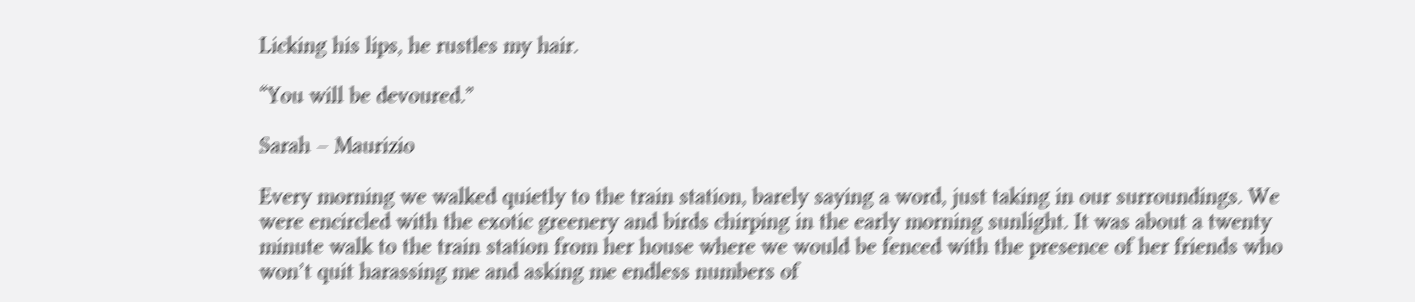Licking his lips, he rustles my hair.

“You will be devoured.”

Sarah – Maurizio

Every morning we walked quietly to the train station, barely saying a word, just taking in our surroundings. We were encircled with the exotic greenery and birds chirping in the early morning sunlight. It was about a twenty minute walk to the train station from her house where we would be fenced with the presence of her friends who won’t quit harassing me and asking me endless numbers of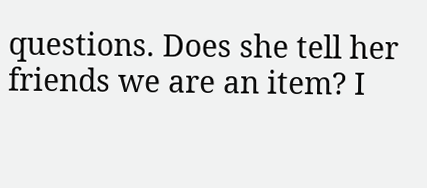questions. Does she tell her friends we are an item? I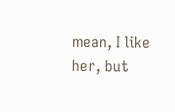mean, I like her, but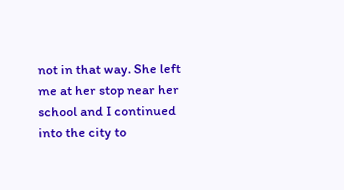not in that way. She left me at her stop near her school and I continued into the city to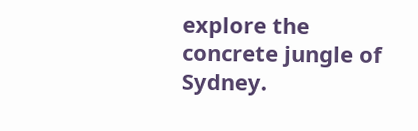explore the concrete jungle of Sydney.